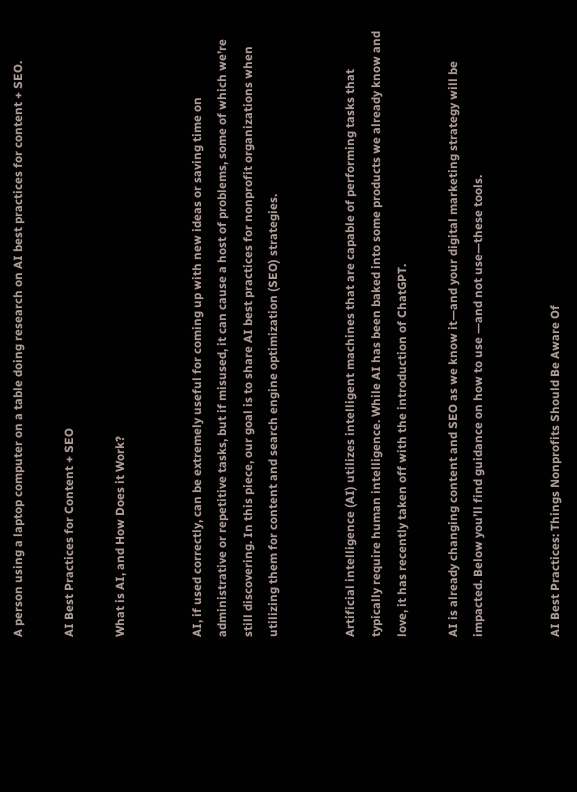A person using a laptop computer on a table doing research on AI best practices for content + SEO.

AI Best Practices for Content + SEO

What is AI, and How Does it Work?


AI, if used correctly, can be extremely useful for coming up with new ideas or saving time on administrative or repetitive tasks, but if misused, it can cause a host of problems, some of which we’re still discovering. In this piece, our goal is to share AI best practices for nonprofit organizations when utilizing them for content and search engine optimization (SEO) strategies.


Artificial intelligence (AI) utilizes intelligent machines that are capable of performing tasks that typically require human intelligence. While AI has been baked into some products we already know and love, it has recently taken off with the introduction of ChatGPT.

AI is already changing content and SEO as we know it—and your digital marketing strategy will be impacted. Below you’ll find guidance on how to use —and not use—these tools.


AI Best Practices: Things Nonprofits Should Be Aware Of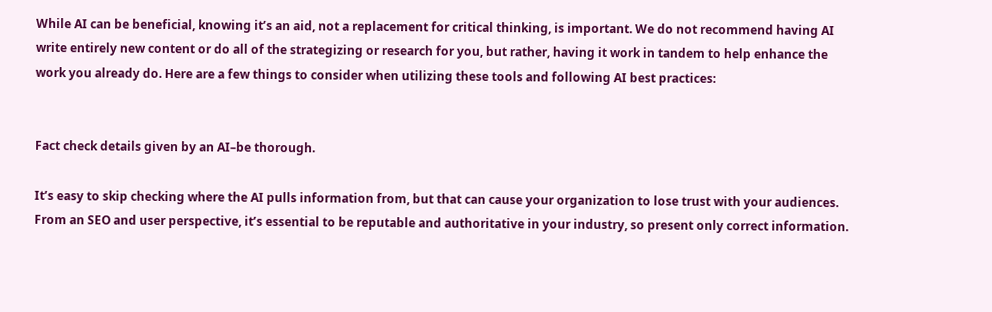While AI can be beneficial, knowing it’s an aid, not a replacement for critical thinking, is important. We do not recommend having AI write entirely new content or do all of the strategizing or research for you, but rather, having it work in tandem to help enhance the work you already do. Here are a few things to consider when utilizing these tools and following AI best practices:


Fact check details given by an AI–be thorough.

It’s easy to skip checking where the AI pulls information from, but that can cause your organization to lose trust with your audiences. From an SEO and user perspective, it’s essential to be reputable and authoritative in your industry, so present only correct information.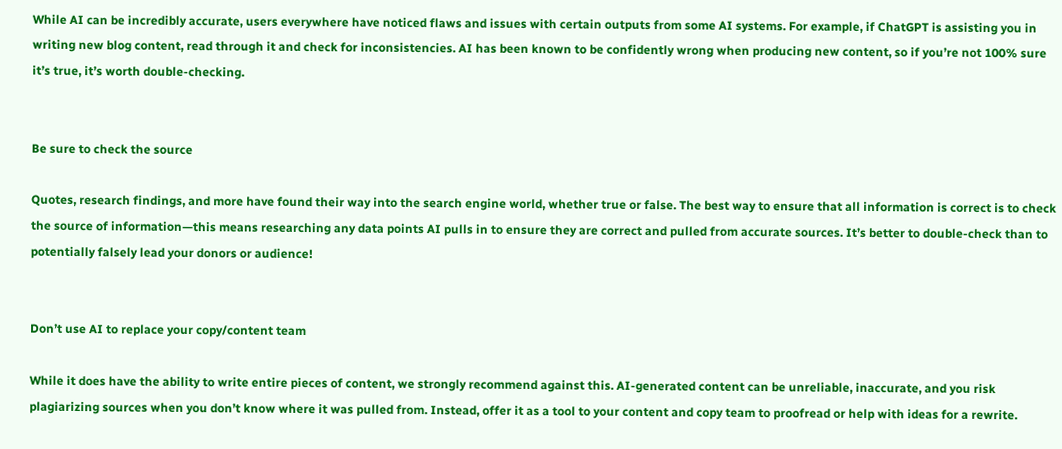While AI can be incredibly accurate, users everywhere have noticed flaws and issues with certain outputs from some AI systems. For example, if ChatGPT is assisting you in writing new blog content, read through it and check for inconsistencies. AI has been known to be confidently wrong when producing new content, so if you’re not 100% sure it’s true, it’s worth double-checking.


Be sure to check the source

Quotes, research findings, and more have found their way into the search engine world, whether true or false. The best way to ensure that all information is correct is to check the source of information—this means researching any data points AI pulls in to ensure they are correct and pulled from accurate sources. It’s better to double-check than to potentially falsely lead your donors or audience!


Don’t use AI to replace your copy/content team

While it does have the ability to write entire pieces of content, we strongly recommend against this. AI-generated content can be unreliable, inaccurate, and you risk plagiarizing sources when you don’t know where it was pulled from. Instead, offer it as a tool to your content and copy team to proofread or help with ideas for a rewrite.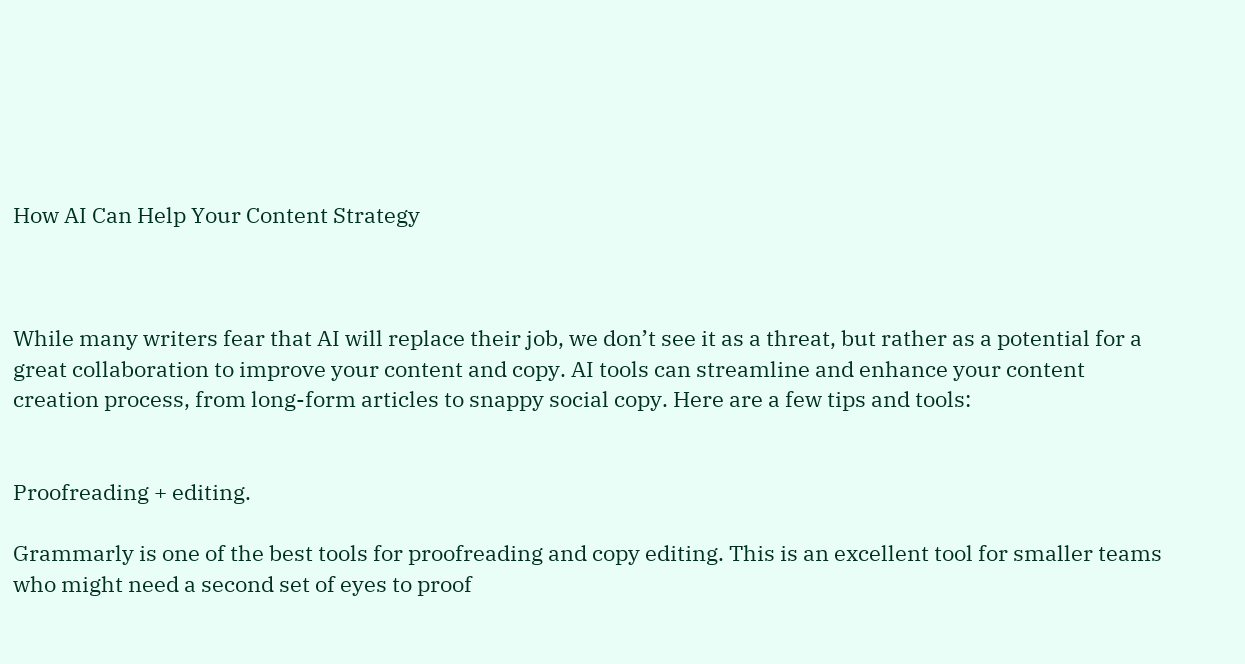How AI Can Help Your Content Strategy



While many writers fear that AI will replace their job, we don’t see it as a threat, but rather as a potential for a great collaboration to improve your content and copy. AI tools can streamline and enhance your content creation process, from long-form articles to snappy social copy. Here are a few tips and tools:


Proofreading + editing.

Grammarly is one of the best tools for proofreading and copy editing. This is an excellent tool for smaller teams who might need a second set of eyes to proof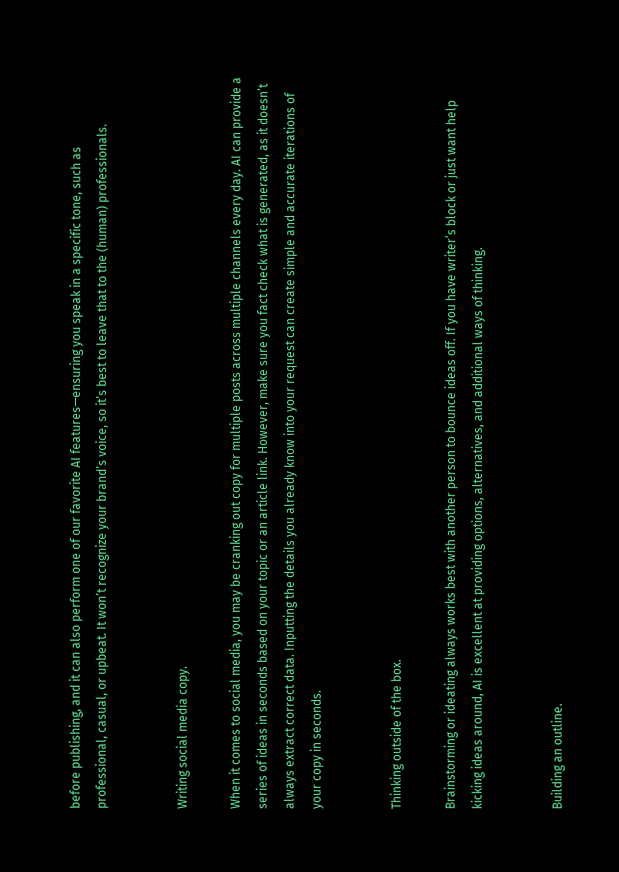before publishing, and it can also perform one of our favorite AI features—ensuring you speak in a specific tone, such as professional, casual, or upbeat. It won’t recognize your brand’s voice, so it’s best to leave that to the (human) professionals.


Writing social media copy.

When it comes to social media, you may be cranking out copy for multiple posts across multiple channels every day. AI can provide a series of ideas in seconds based on your topic or an article link. However, make sure you fact check what is generated, as it doesn’t always extract correct data. Inputting the details you already know into your request can create simple and accurate iterations of your copy in seconds.


Thinking outside of the box.

Brainstorming or ideating always works best with another person to bounce ideas off. If you have writer’s block or just want help kicking ideas around, AI is excellent at providing options, alternatives, and additional ways of thinking.


Building an outline.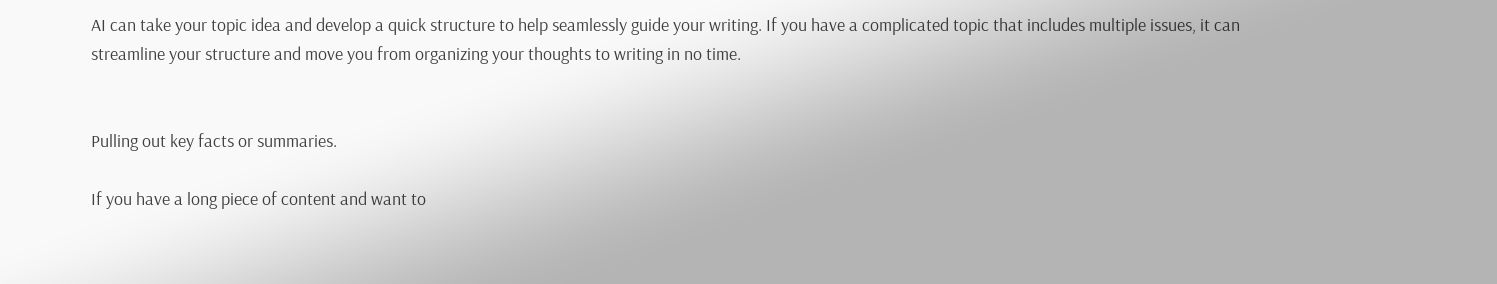AI can take your topic idea and develop a quick structure to help seamlessly guide your writing. If you have a complicated topic that includes multiple issues, it can streamline your structure and move you from organizing your thoughts to writing in no time.


Pulling out key facts or summaries.

If you have a long piece of content and want to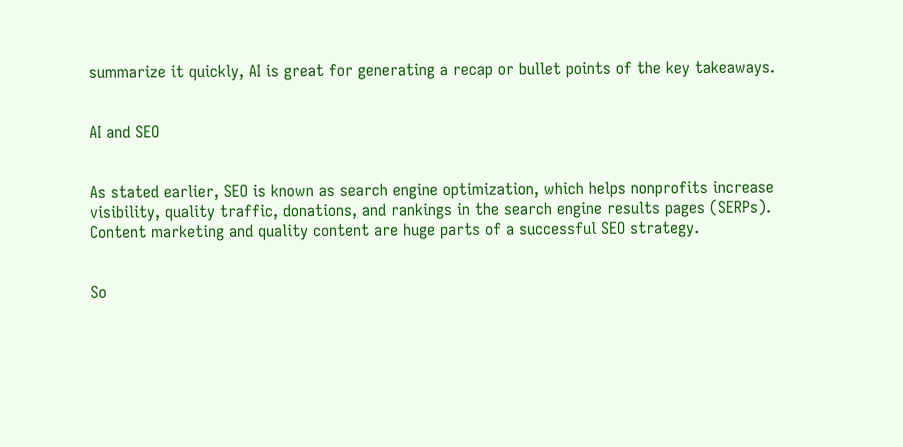summarize it quickly, AI is great for generating a recap or bullet points of the key takeaways.


AI and SEO


As stated earlier, SEO is known as search engine optimization, which helps nonprofits increase visibility, quality traffic, donations, and rankings in the search engine results pages (SERPs). Content marketing and quality content are huge parts of a successful SEO strategy.


So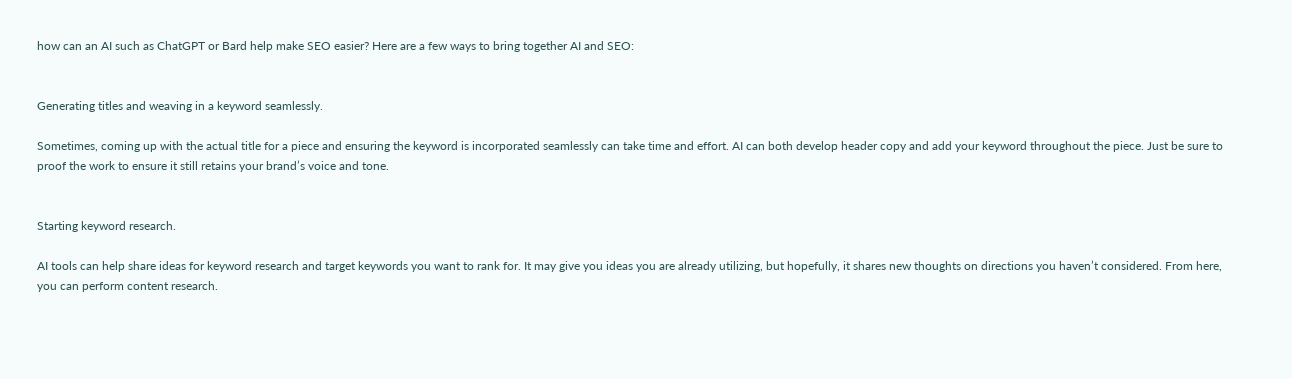how can an AI such as ChatGPT or Bard help make SEO easier? Here are a few ways to bring together AI and SEO:


Generating titles and weaving in a keyword seamlessly.

Sometimes, coming up with the actual title for a piece and ensuring the keyword is incorporated seamlessly can take time and effort. AI can both develop header copy and add your keyword throughout the piece. Just be sure to proof the work to ensure it still retains your brand’s voice and tone.


Starting keyword research.

AI tools can help share ideas for keyword research and target keywords you want to rank for. It may give you ideas you are already utilizing, but hopefully, it shares new thoughts on directions you haven’t considered. From here, you can perform content research.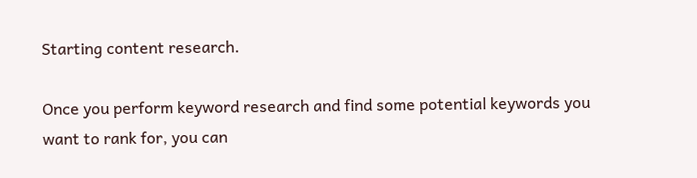Starting content research.

Once you perform keyword research and find some potential keywords you want to rank for, you can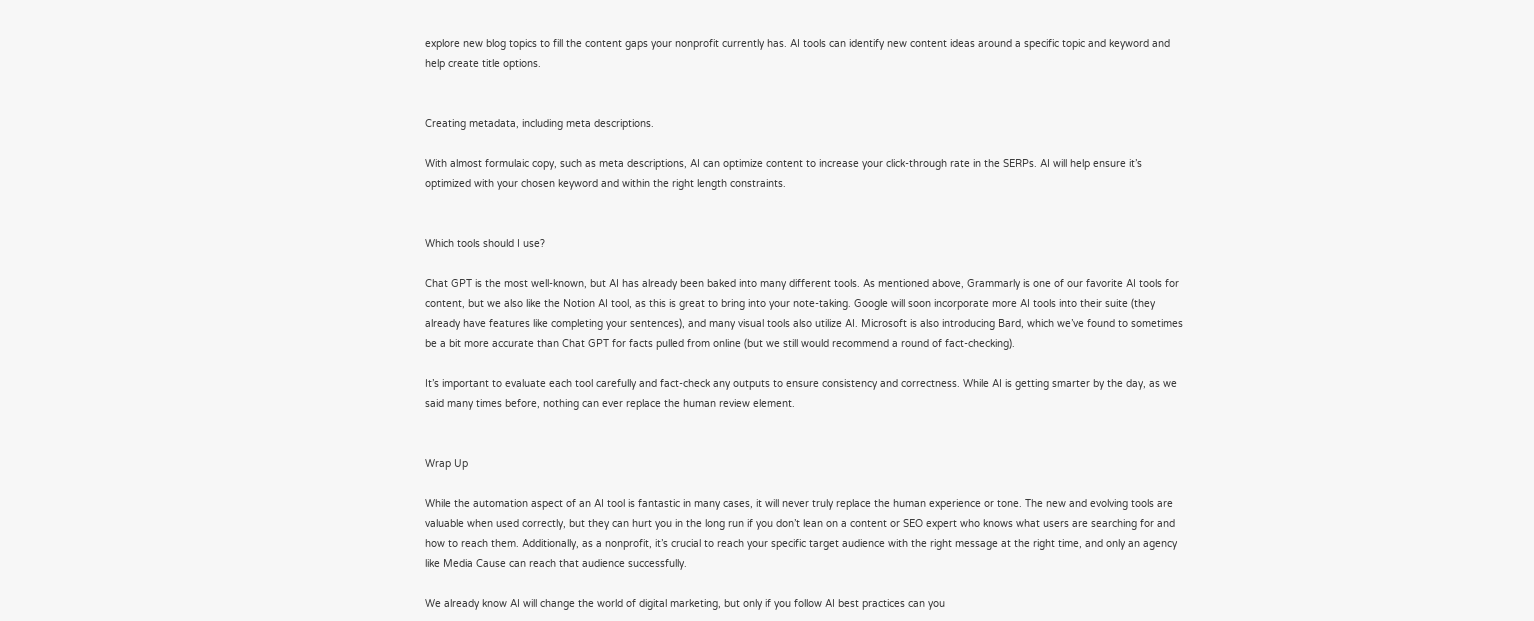explore new blog topics to fill the content gaps your nonprofit currently has. AI tools can identify new content ideas around a specific topic and keyword and help create title options.


Creating metadata, including meta descriptions.

With almost formulaic copy, such as meta descriptions, AI can optimize content to increase your click-through rate in the SERPs. AI will help ensure it’s optimized with your chosen keyword and within the right length constraints.


Which tools should I use?

Chat GPT is the most well-known, but AI has already been baked into many different tools. As mentioned above, Grammarly is one of our favorite AI tools for content, but we also like the Notion AI tool, as this is great to bring into your note-taking. Google will soon incorporate more AI tools into their suite (they already have features like completing your sentences), and many visual tools also utilize AI. Microsoft is also introducing Bard, which we’ve found to sometimes be a bit more accurate than Chat GPT for facts pulled from online (but we still would recommend a round of fact-checking).

It’s important to evaluate each tool carefully and fact-check any outputs to ensure consistency and correctness. While AI is getting smarter by the day, as we said many times before, nothing can ever replace the human review element.


Wrap Up

While the automation aspect of an AI tool is fantastic in many cases, it will never truly replace the human experience or tone. The new and evolving tools are valuable when used correctly, but they can hurt you in the long run if you don’t lean on a content or SEO expert who knows what users are searching for and how to reach them. Additionally, as a nonprofit, it’s crucial to reach your specific target audience with the right message at the right time, and only an agency like Media Cause can reach that audience successfully.

We already know AI will change the world of digital marketing, but only if you follow AI best practices can you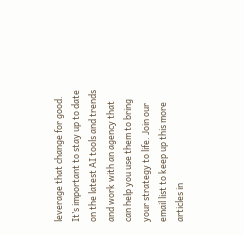leverage that change for good. It’s important to stay up to date on the latest AI tools and trends and work with an agency that can help you use them to bring your strategy to life. Join our email list to keep up this more articles in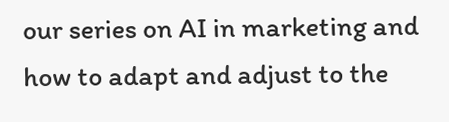our series on AI in marketing and how to adapt and adjust to the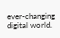ever-changing digital world.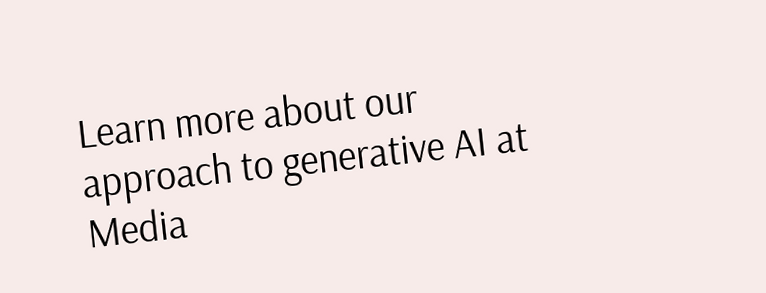Learn more about our approach to generative AI at Media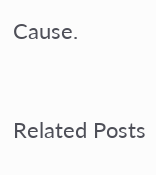Cause.


Related Posts